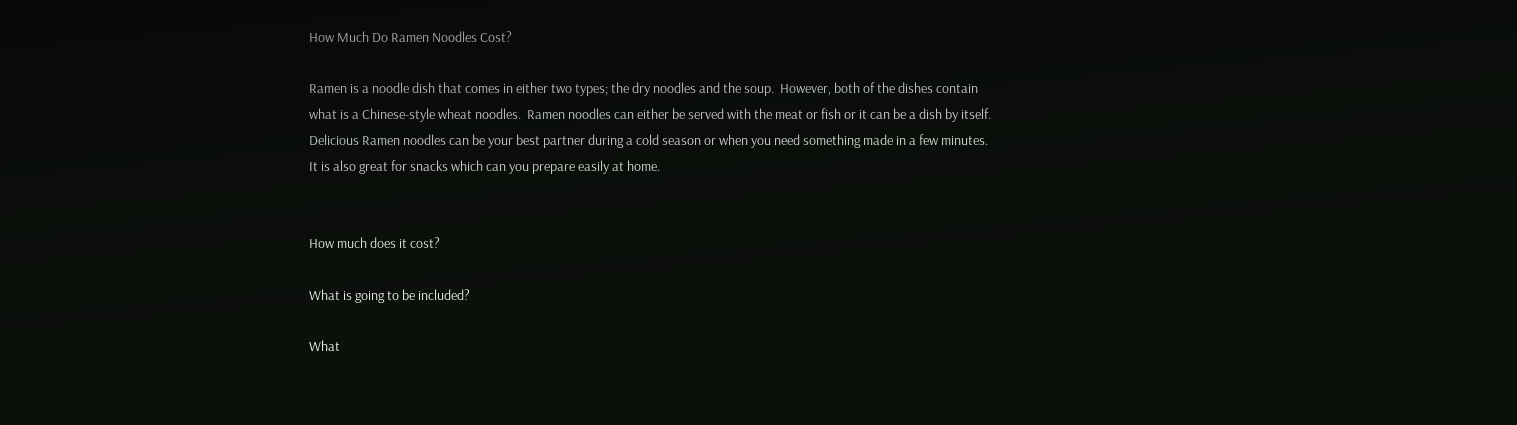How Much Do Ramen Noodles Cost?

Ramen is a noodle dish that comes in either two types; the dry noodles and the soup.  However, both of the dishes contain what is a Chinese-style wheat noodles.  Ramen noodles can either be served with the meat or fish or it can be a dish by itself.  Delicious Ramen noodles can be your best partner during a cold season or when you need something made in a few minutes.  It is also great for snacks which can you prepare easily at home.


How much does it cost?

What is going to be included?

What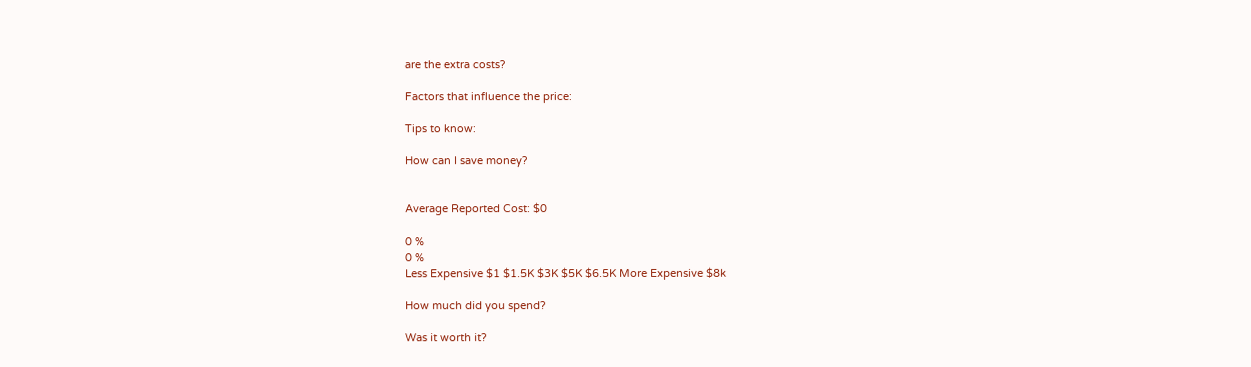are the extra costs?

Factors that influence the price:

Tips to know:

How can I save money?


Average Reported Cost: $0

0 %
0 %
Less Expensive $1 $1.5K $3K $5K $6.5K More Expensive $8k

How much did you spend?

Was it worth it?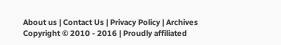About us | Contact Us | Privacy Policy | Archives
Copyright © 2010 - 2016 | Proudly affiliated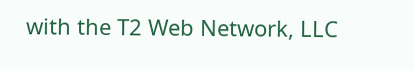with the T2 Web Network, LLC